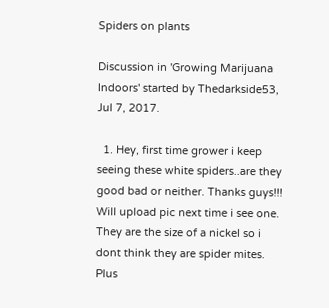Spiders on plants

Discussion in 'Growing Marijuana Indoors' started by Thedarkside53, Jul 7, 2017.

  1. Hey, first time grower i keep seeing these white spiders..are they good bad or neither. Thanks guys!!! Will upload pic next time i see one. They are the size of a nickel so i dont think they are spider mites. Plus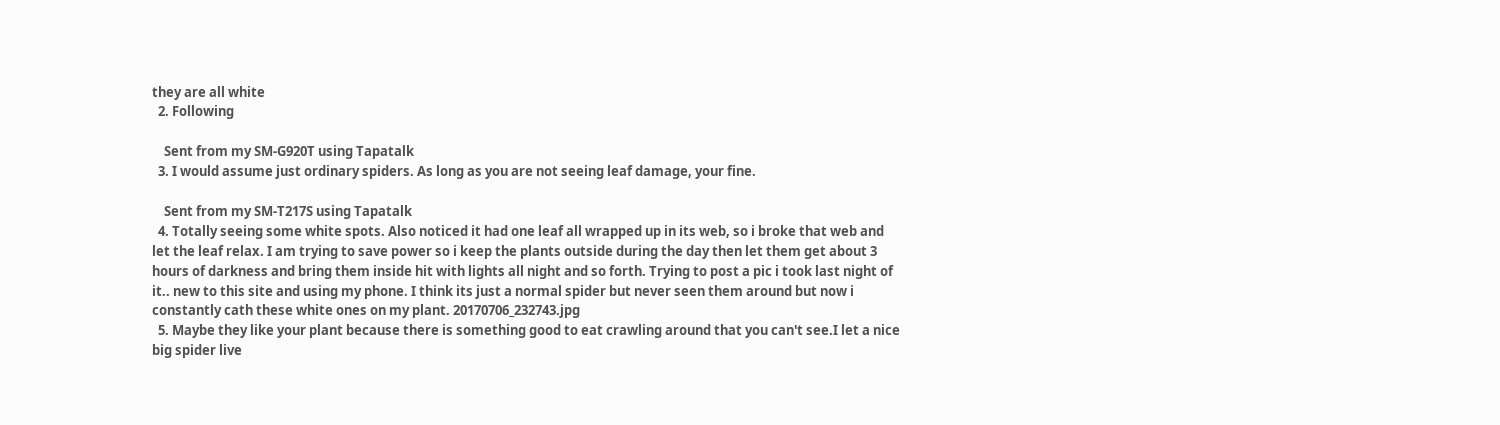they are all white
  2. Following

    Sent from my SM-G920T using Tapatalk
  3. I would assume just ordinary spiders. As long as you are not seeing leaf damage, your fine.

    Sent from my SM-T217S using Tapatalk
  4. Totally seeing some white spots. Also noticed it had one leaf all wrapped up in its web, so i broke that web and let the leaf relax. I am trying to save power so i keep the plants outside during the day then let them get about 3 hours of darkness and bring them inside hit with lights all night and so forth. Trying to post a pic i took last night of it.. new to this site and using my phone. I think its just a normal spider but never seen them around but now i constantly cath these white ones on my plant. 20170706_232743.jpg
  5. Maybe they like your plant because there is something good to eat crawling around that you can't see.I let a nice big spider live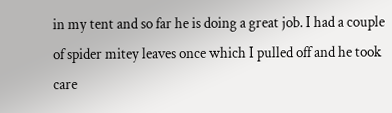in my tent and so far he is doing a great job. I had a couple of spider mitey leaves once which I pulled off and he took care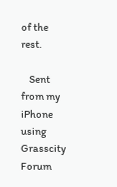of the rest.

    Sent from my iPhone using Grasscity Forum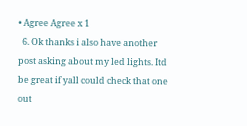• Agree Agree x 1
  6. Ok thanks i also have another post asking about my led lights. Itd be great if yall could check that one out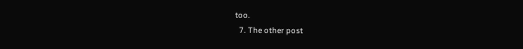too.
  7. The other post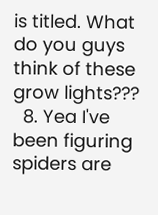is titled. What do you guys think of these grow lights???
  8. Yea I've been figuring spiders are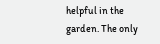helpful in the garden. The only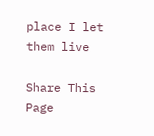place I let them live

Share This Page